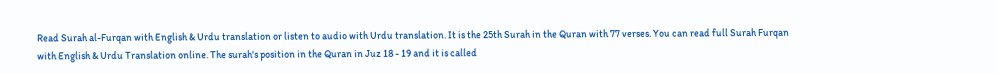Read Surah al-Furqan with English & Urdu translation or listen to audio with Urdu translation. It is the 25th Surah in the Quran with 77 verses. You can read full Surah Furqan with English & Urdu Translation online. The surah's position in the Quran in Juz 18 - 19 and it is called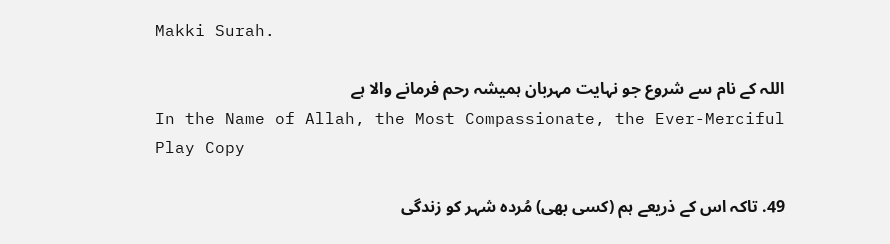Makki Surah.

اللہ کے نام سے شروع جو نہایت مہربان ہمیشہ رحم فرمانے والا ہے
In the Name of Allah, the Most Compassionate, the Ever-Merciful
Play Copy

49. تاکہ اس کے ذریعے ہم (کسی بھی) مُردہ شہر کو زندگی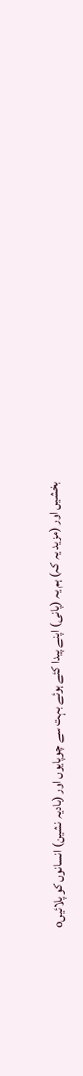بخشیں اور (مزید یہ کہ) ہم یہ (پانی) اپنے پیدا کئے ہوئے بہت سے چوپایوں اور (بادیہ نشین) انسانوں کو پلائیںo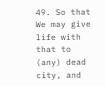49. So that We may give life with that to (any) dead city, and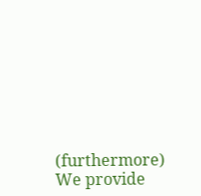(furthermore) We provide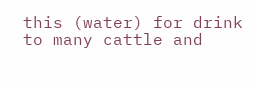this (water) for drink to many cattle and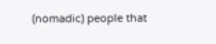(nomadic) people that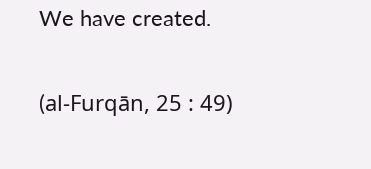We have created.

(al-Furqān, 25 : 49)